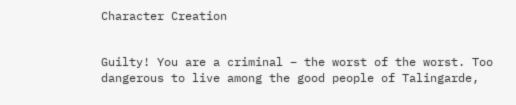Character Creation


Guilty! You are a criminal – the worst of the worst. Too dangerous to live among the good people of Talingarde,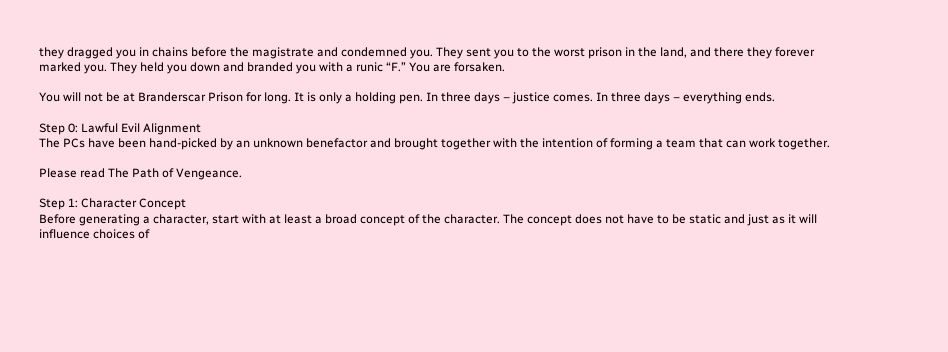they dragged you in chains before the magistrate and condemned you. They sent you to the worst prison in the land, and there they forever marked you. They held you down and branded you with a runic “F.” You are forsaken.

You will not be at Branderscar Prison for long. It is only a holding pen. In three days – justice comes. In three days – everything ends.

Step 0: Lawful Evil Alignment
The PCs have been hand-picked by an unknown benefactor and brought together with the intention of forming a team that can work together.

Please read The Path of Vengeance.

Step 1: Character Concept
Before generating a character, start with at least a broad concept of the character. The concept does not have to be static and just as it will influence choices of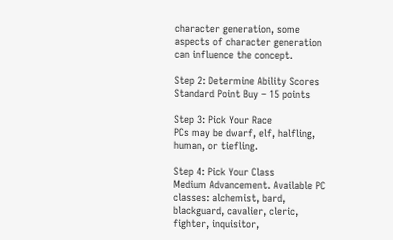character generation, some aspects of character generation can influence the concept.

Step 2: Determine Ability Scores
Standard Point Buy – 15 points

Step 3: Pick Your Race
PCs may be dwarf, elf, halfling, human, or tiefling.

Step 4: Pick Your Class
Medium Advancement. Available PC classes: alchemist, bard, blackguard, cavalier, cleric, fighter, inquisitor,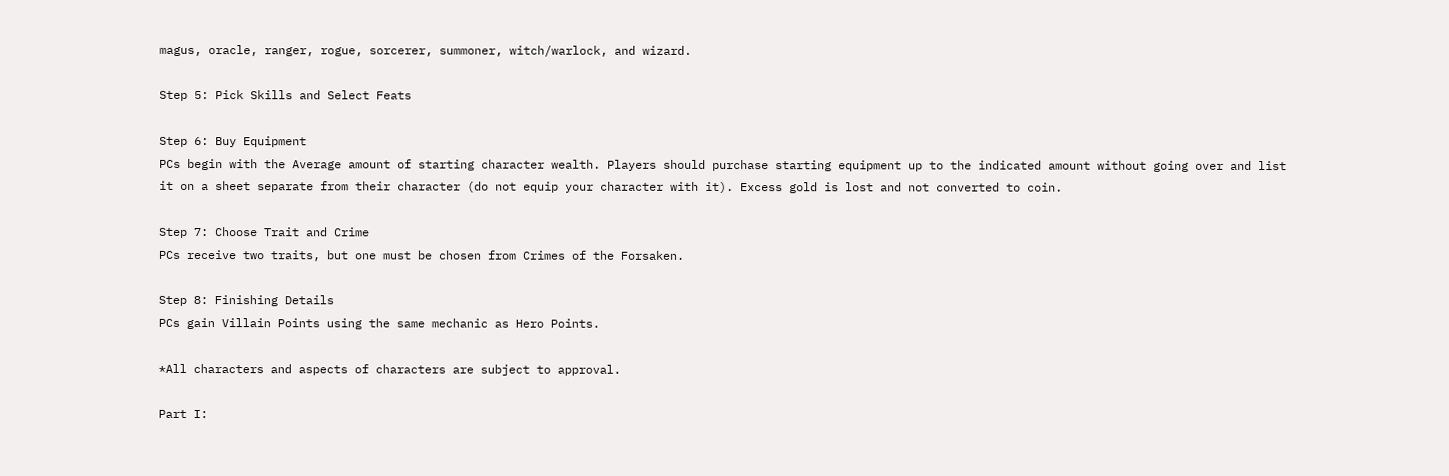magus, oracle, ranger, rogue, sorcerer, summoner, witch/warlock, and wizard.

Step 5: Pick Skills and Select Feats

Step 6: Buy Equipment
PCs begin with the Average amount of starting character wealth. Players should purchase starting equipment up to the indicated amount without going over and list it on a sheet separate from their character (do not equip your character with it). Excess gold is lost and not converted to coin.

Step 7: Choose Trait and Crime
PCs receive two traits, but one must be chosen from Crimes of the Forsaken.

Step 8: Finishing Details
PCs gain Villain Points using the same mechanic as Hero Points.

*All characters and aspects of characters are subject to approval.

Part I: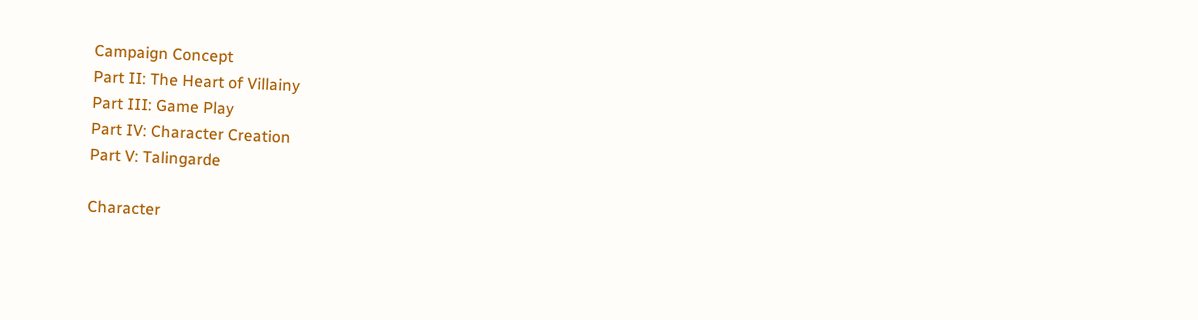Campaign Concept
Part II: The Heart of Villainy
Part III: Game Play
Part IV: Character Creation
Part V: Talingarde

Character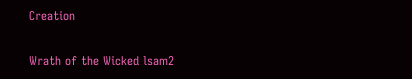Creation

Wrath of the Wicked lsam2